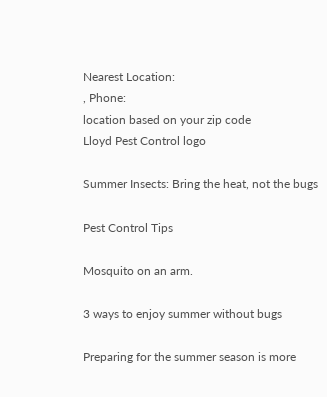Nearest Location:
, Phone:
location based on your zip code
Lloyd Pest Control logo

Summer Insects: Bring the heat, not the bugs

Pest Control Tips

Mosquito on an arm.

3 ways to enjoy summer without bugs

Preparing for the summer season is more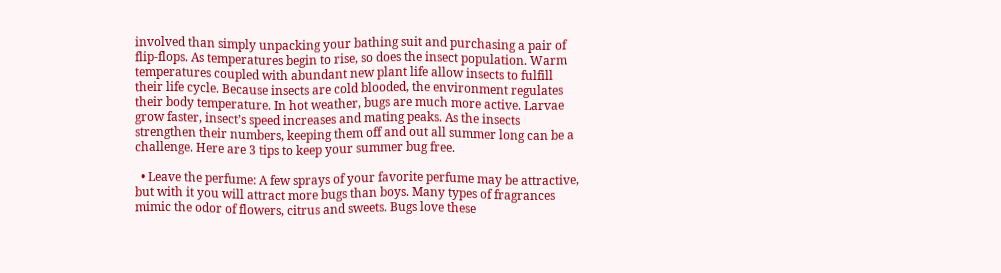involved than simply unpacking your bathing suit and purchasing a pair of flip-flops. As temperatures begin to rise, so does the insect population. Warm temperatures coupled with abundant new plant life allow insects to fulfill their life cycle. Because insects are cold blooded, the environment regulates their body temperature. In hot weather, bugs are much more active. Larvae grow faster, insect’s speed increases and mating peaks. As the insects strengthen their numbers, keeping them off and out all summer long can be a challenge. Here are 3 tips to keep your summer bug free.

  • Leave the perfume: A few sprays of your favorite perfume may be attractive, but with it you will attract more bugs than boys. Many types of fragrances mimic the odor of flowers, citrus and sweets. Bugs love these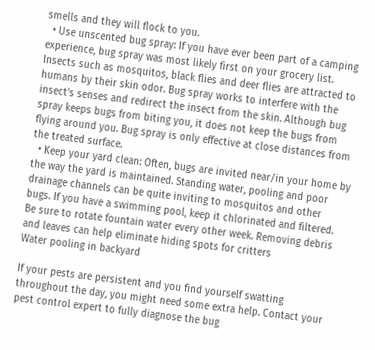smells and they will flock to you.
  • Use unscented bug spray: If you have ever been part of a camping experience, bug spray was most likely first on your grocery list. Insects such as mosquitos, black flies and deer flies are attracted to humans by their skin odor. Bug spray works to interfere with the insect’s senses and redirect the insect from the skin. Although bug spray keeps bugs from biting you, it does not keep the bugs from flying around you. Bug spray is only effective at close distances from the treated surface.
  • Keep your yard clean: Often, bugs are invited near/in your home by the way the yard is maintained. Standing water, pooling and poor drainage channels can be quite inviting to mosquitos and other bugs. If you have a swimming pool, keep it chlorinated and filtered. Be sure to rotate fountain water every other week. Removing debris and leaves can help eliminate hiding spots for critters
Water pooling in backyard

If your pests are persistent and you find yourself swatting throughout the day, you might need some extra help. Contact your pest control expert to fully diagnose the bug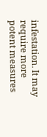infestation. It may require more potent measures